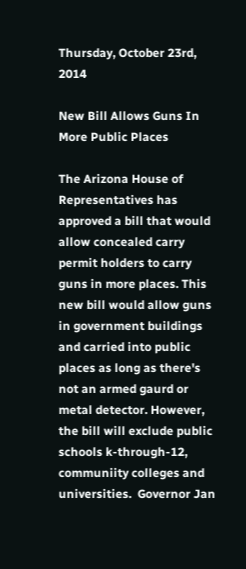Thursday, October 23rd, 2014

New Bill Allows Guns In More Public Places

The Arizona House of Representatives has approved a bill that would allow concealed carry permit holders to carry guns in more places. This new bill would allow guns in government buildings and carried into public places as long as there's not an armed gaurd or metal detector. However, the bill will exclude public schools k-through-12, communiity colleges and universities.  Governor Jan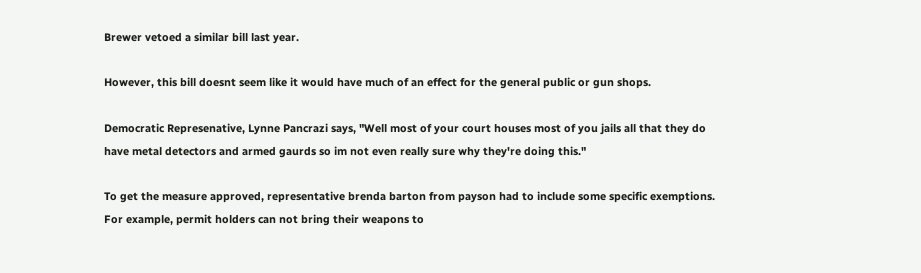Brewer vetoed a similar bill last year.

However, this bill doesnt seem like it would have much of an effect for the general public or gun shops.

Democratic Represenative, Lynne Pancrazi says, "Well most of your court houses most of you jails all that they do have metal detectors and armed gaurds so im not even really sure why they're doing this."

To get the measure approved, representative brenda barton from payson had to include some specific exemptions. For example, permit holders can not bring their weapons to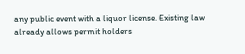any public event with a liquor license. Existing law already allows permit holders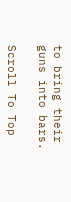to bring their guns into bars.

Scroll To Top